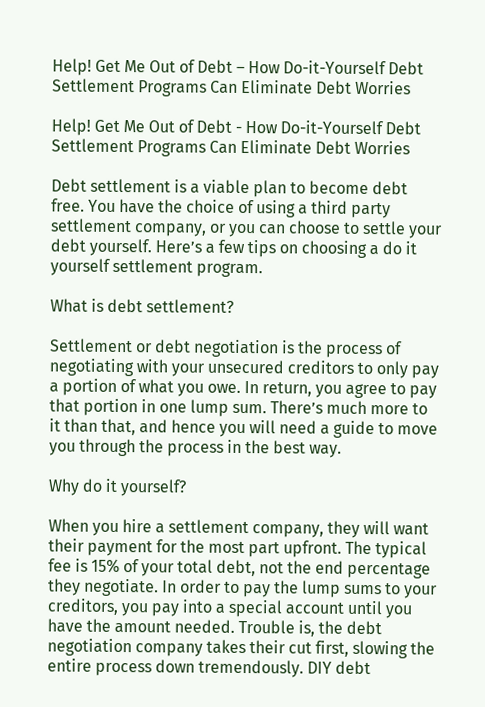Help! Get Me Out of Debt – How Do-it-Yourself Debt Settlement Programs Can Eliminate Debt Worries

Help! Get Me Out of Debt - How Do-it-Yourself Debt Settlement Programs Can Eliminate Debt Worries

Debt settlement is a viable plan to become debt free. You have the choice of using a third party settlement company, or you can choose to settle your debt yourself. Here’s a few tips on choosing a do it yourself settlement program.

What is debt settlement?

Settlement or debt negotiation is the process of negotiating with your unsecured creditors to only pay a portion of what you owe. In return, you agree to pay that portion in one lump sum. There’s much more to it than that, and hence you will need a guide to move you through the process in the best way.

Why do it yourself?

When you hire a settlement company, they will want their payment for the most part upfront. The typical fee is 15% of your total debt, not the end percentage they negotiate. In order to pay the lump sums to your creditors, you pay into a special account until you have the amount needed. Trouble is, the debt negotiation company takes their cut first, slowing the entire process down tremendously. DIY debt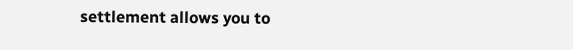settlement allows you to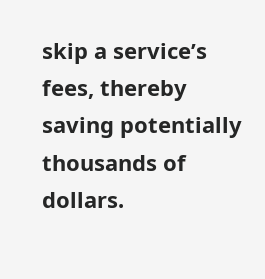skip a service’s fees, thereby saving potentially thousands of dollars.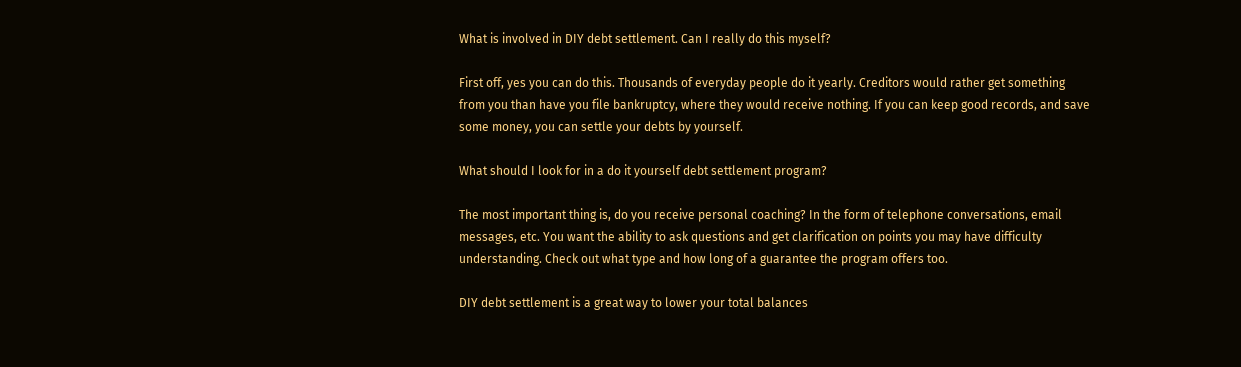What is involved in DIY debt settlement. Can I really do this myself?

First off, yes you can do this. Thousands of everyday people do it yearly. Creditors would rather get something from you than have you file bankruptcy, where they would receive nothing. If you can keep good records, and save some money, you can settle your debts by yourself.

What should I look for in a do it yourself debt settlement program?

The most important thing is, do you receive personal coaching? In the form of telephone conversations, email messages, etc. You want the ability to ask questions and get clarification on points you may have difficulty understanding. Check out what type and how long of a guarantee the program offers too.

DIY debt settlement is a great way to lower your total balances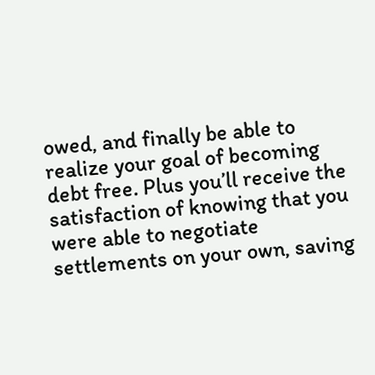owed, and finally be able to realize your goal of becoming debt free. Plus you’ll receive the satisfaction of knowing that you were able to negotiate settlements on your own, saving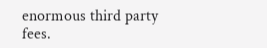enormous third party fees.